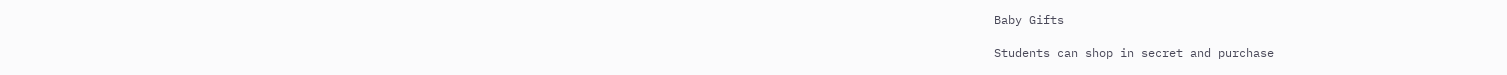Baby Gifts

Students can shop in secret and purchase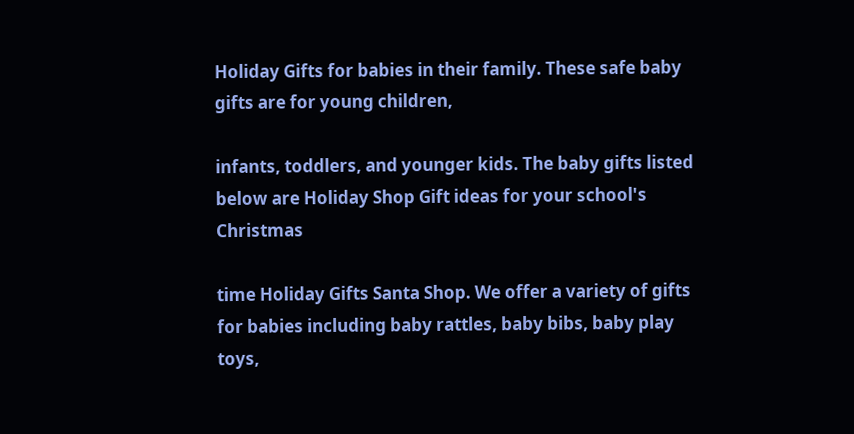Holiday Gifts for babies in their family. These safe baby gifts are for young children,

infants, toddlers, and younger kids. The baby gifts listed below are Holiday Shop Gift ideas for your school's Christmas

time Holiday Gifts Santa Shop. We offer a variety of gifts for babies including baby rattles, baby bibs, baby play toys,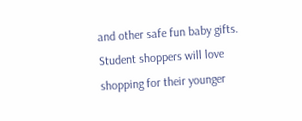and other safe fun baby gifts. Student shoppers will love shopping for their younger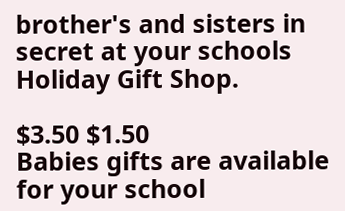brother's and sisters in secret at your schools Holiday Gift Shop.

$3.50 $1.50
Babies gifts are available for your school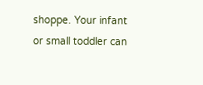shoppe. Your infant or small toddler can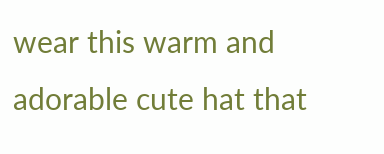wear this warm and adorable cute hat that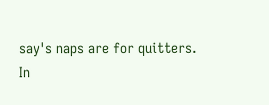say's naps are for quitters.
In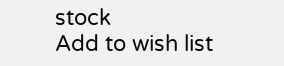stock
Add to wish list